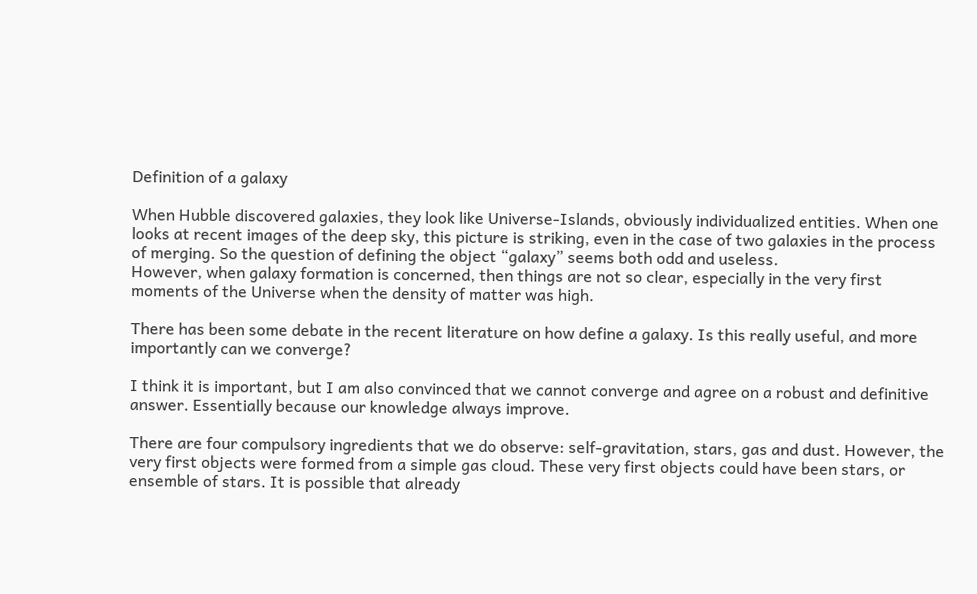Definition of a galaxy

When Hubble discovered galaxies, they look like Universe-Islands, obviously individualized entities. When one looks at recent images of the deep sky, this picture is striking, even in the case of two galaxies in the process of merging. So the question of defining the object “galaxy” seems both odd and useless.
However, when galaxy formation is concerned, then things are not so clear, especially in the very first moments of the Universe when the density of matter was high.

There has been some debate in the recent literature on how define a galaxy. Is this really useful, and more importantly can we converge?

I think it is important, but I am also convinced that we cannot converge and agree on a robust and definitive answer. Essentially because our knowledge always improve.

There are four compulsory ingredients that we do observe: self-gravitation, stars, gas and dust. However, the very first objects were formed from a simple gas cloud. These very first objects could have been stars, or ensemble of stars. It is possible that already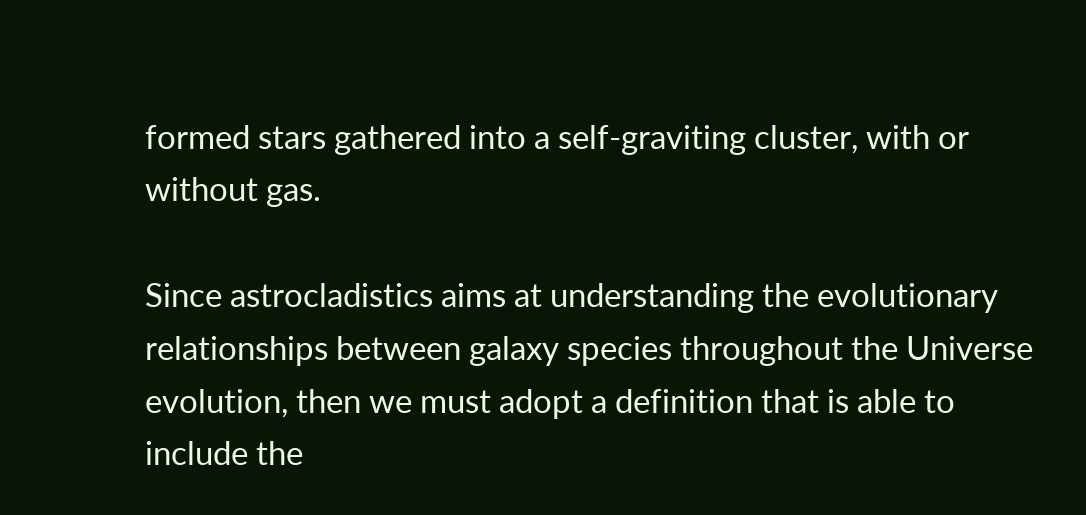formed stars gathered into a self-graviting cluster, with or without gas.

Since astrocladistics aims at understanding the evolutionary relationships between galaxy species throughout the Universe evolution, then we must adopt a definition that is able to include the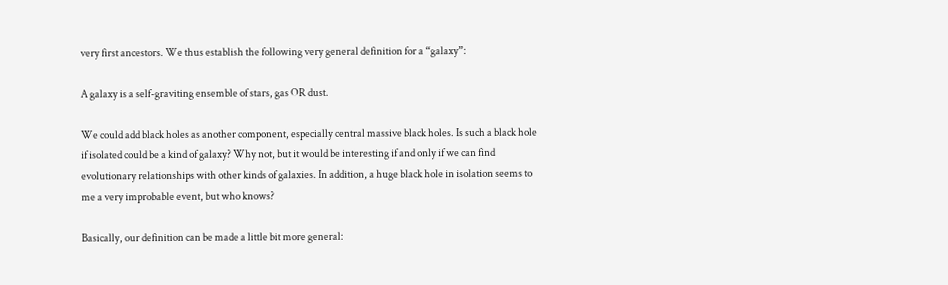very first ancestors. We thus establish the following very general definition for a “galaxy”:

A galaxy is a self-graviting ensemble of stars, gas OR dust.

We could add black holes as another component, especially central massive black holes. Is such a black hole if isolated could be a kind of galaxy? Why not, but it would be interesting if and only if we can find evolutionary relationships with other kinds of galaxies. In addition, a huge black hole in isolation seems to me a very improbable event, but who knows?

Basically, our definition can be made a little bit more general: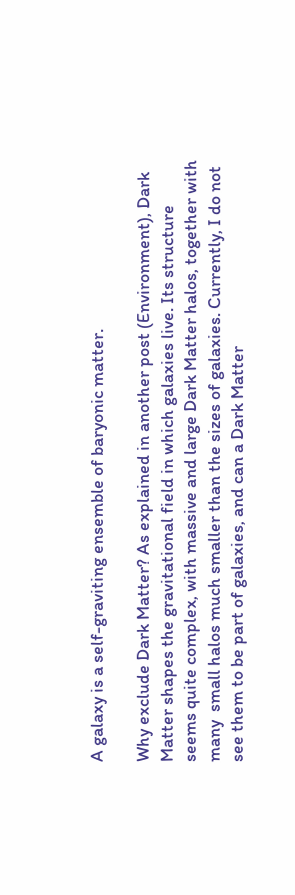A galaxy is a self-graviting ensemble of baryonic matter.

Why exclude Dark Matter? As explained in another post (Environment), Dark Matter shapes the gravitational field in which galaxies live. Its structure seems quite complex, with massive and large Dark Matter halos, together with many  small halos much smaller than the sizes of galaxies. Currently, I do not see them to be part of galaxies, and can a Dark Matter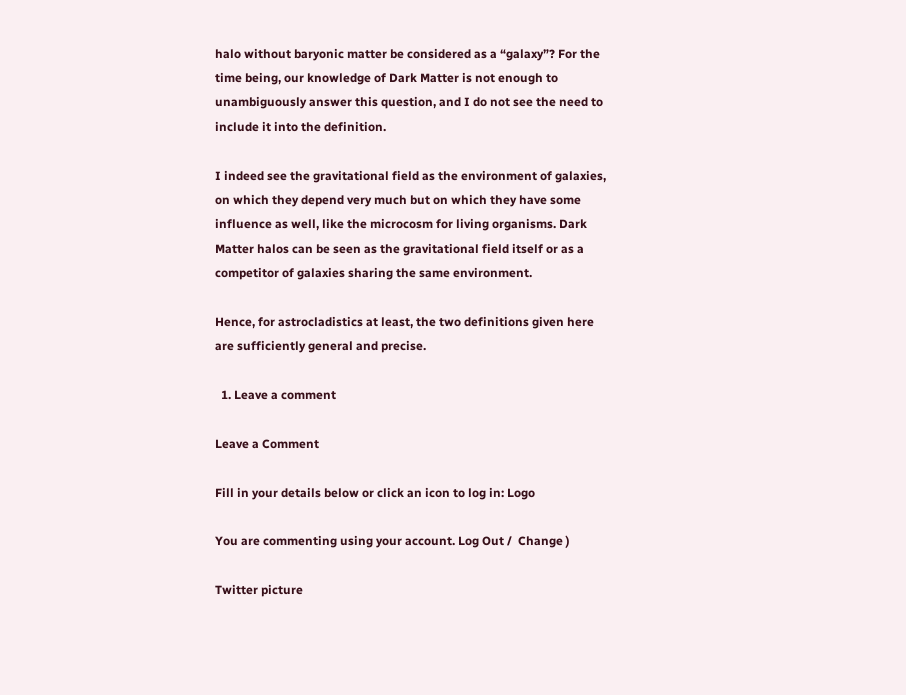halo without baryonic matter be considered as a “galaxy”? For the time being, our knowledge of Dark Matter is not enough to unambiguously answer this question, and I do not see the need to include it into the definition.

I indeed see the gravitational field as the environment of galaxies, on which they depend very much but on which they have some influence as well, like the microcosm for living organisms. Dark Matter halos can be seen as the gravitational field itself or as a competitor of galaxies sharing the same environment.

Hence, for astrocladistics at least, the two definitions given here are sufficiently general and precise.

  1. Leave a comment

Leave a Comment

Fill in your details below or click an icon to log in: Logo

You are commenting using your account. Log Out /  Change )

Twitter picture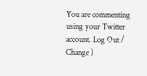You are commenting using your Twitter account. Log Out /  Change )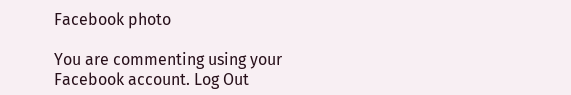Facebook photo

You are commenting using your Facebook account. Log Out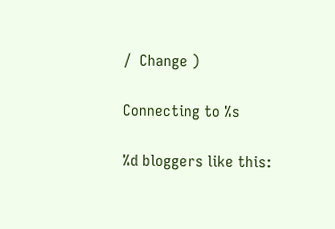/  Change )

Connecting to %s

%d bloggers like this: